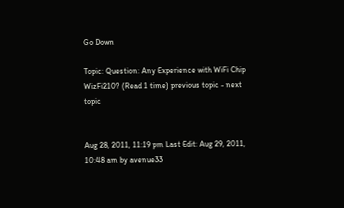Go Down

Topic: Question: Any Experience with WiFi Chip WizFi210? (Read 1 time) previous topic - next topic


Aug 28, 2011, 11:19 pm Last Edit: Aug 29, 2011, 10:48 am by avenue33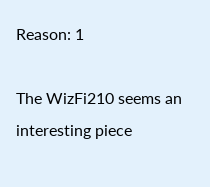Reason: 1

The WizFi210 seems an interesting piece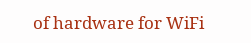of hardware for WiFi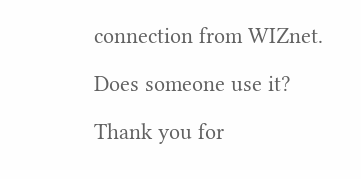connection from WIZnet.

Does someone use it?

Thank you for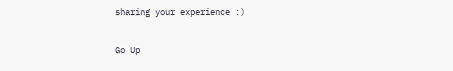sharing your experience :)

Go Up